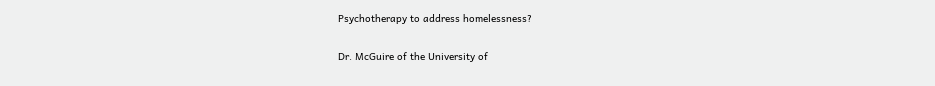Psychotherapy to address homelessness?

Dr. McGuire of the University of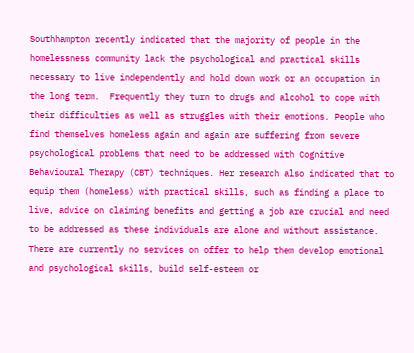Southhampton recently indicated that the majority of people in the homelessness community lack the psychological and practical skills necessary to live independently and hold down work or an occupation in the long term.  Frequently they turn to drugs and alcohol to cope with their difficulties as well as struggles with their emotions. People who find themselves homeless again and again are suffering from severe psychological problems that need to be addressed with Cognitive Behavioural Therapy (CBT) techniques. Her research also indicated that to equip them (homeless) with practical skills, such as finding a place to live, advice on claiming benefits and getting a job are crucial and need to be addressed as these individuals are alone and without assistance. There are currently no services on offer to help them develop emotional and psychological skills, build self-esteem or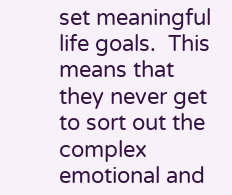set meaningful life goals.  This means that they never get to sort out the complex emotional and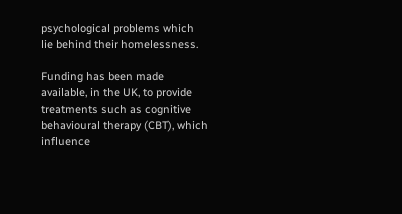psychological problems which lie behind their homelessness.

Funding has been made available, in the UK, to provide treatments such as cognitive behavioural therapy (CBT), which influence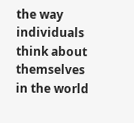the way individuals think about themselves in the world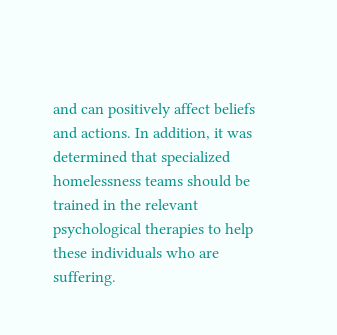and can positively affect beliefs and actions. In addition, it was determined that specialized homelessness teams should be trained in the relevant psychological therapies to help these individuals who are suffering.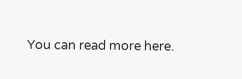You can read more here.